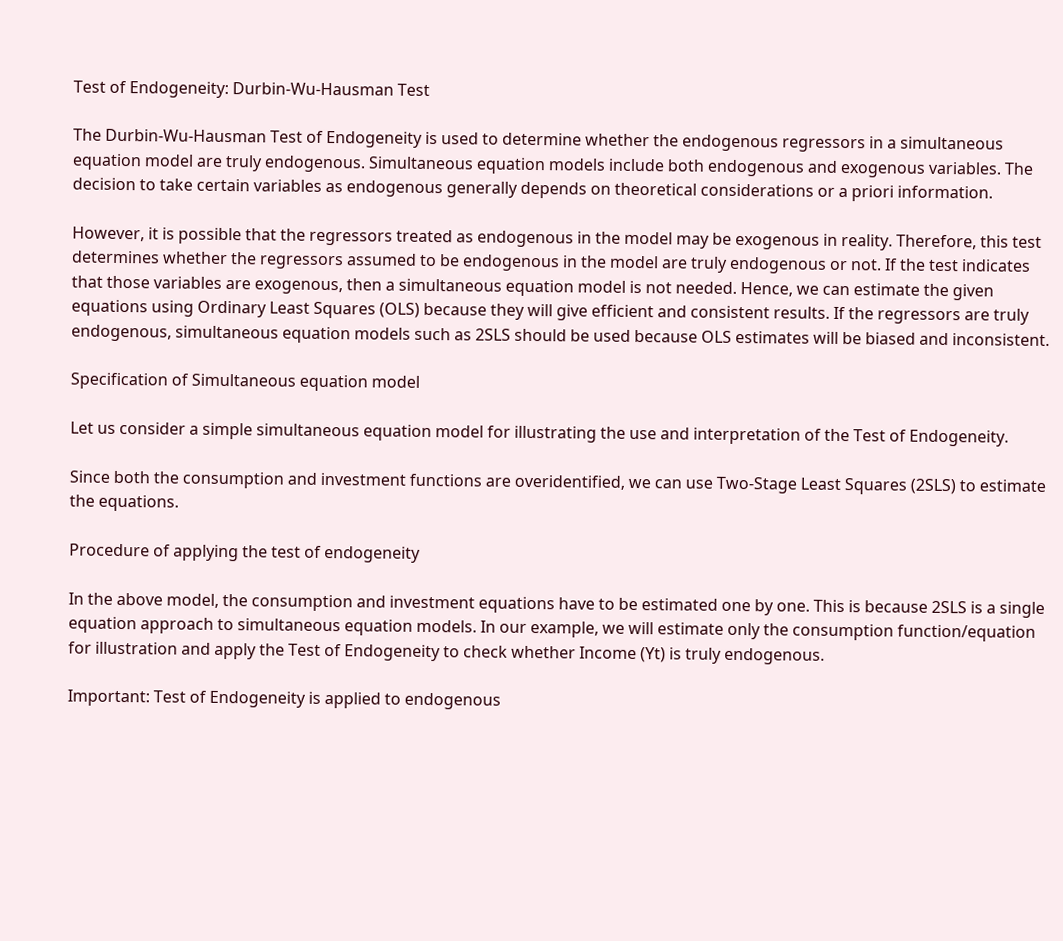Test of Endogeneity: Durbin-Wu-Hausman Test

The Durbin-Wu-Hausman Test of Endogeneity is used to determine whether the endogenous regressors in a simultaneous equation model are truly endogenous. Simultaneous equation models include both endogenous and exogenous variables. The decision to take certain variables as endogenous generally depends on theoretical considerations or a priori information.

However, it is possible that the regressors treated as endogenous in the model may be exogenous in reality. Therefore, this test determines whether the regressors assumed to be endogenous in the model are truly endogenous or not. If the test indicates that those variables are exogenous, then a simultaneous equation model is not needed. Hence, we can estimate the given equations using Ordinary Least Squares (OLS) because they will give efficient and consistent results. If the regressors are truly endogenous, simultaneous equation models such as 2SLS should be used because OLS estimates will be biased and inconsistent.

Specification of Simultaneous equation model

Let us consider a simple simultaneous equation model for illustrating the use and interpretation of the Test of Endogeneity.

Since both the consumption and investment functions are overidentified, we can use Two-Stage Least Squares (2SLS) to estimate the equations.

Procedure of applying the test of endogeneity

In the above model, the consumption and investment equations have to be estimated one by one. This is because 2SLS is a single equation approach to simultaneous equation models. In our example, we will estimate only the consumption function/equation for illustration and apply the Test of Endogeneity to check whether Income (Yt) is truly endogenous.

Important: Test of Endogeneity is applied to endogenous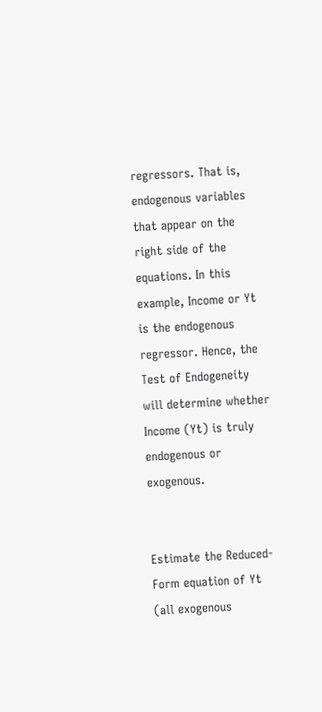regressors. That is, endogenous variables that appear on the right side of the equations. In this example, Income or Yt is the endogenous regressor. Hence, the Test of Endogeneity will determine whether Income (Yt) is truly endogenous or exogenous.


Estimate the Reduced-Form equation of Yt (all exogenous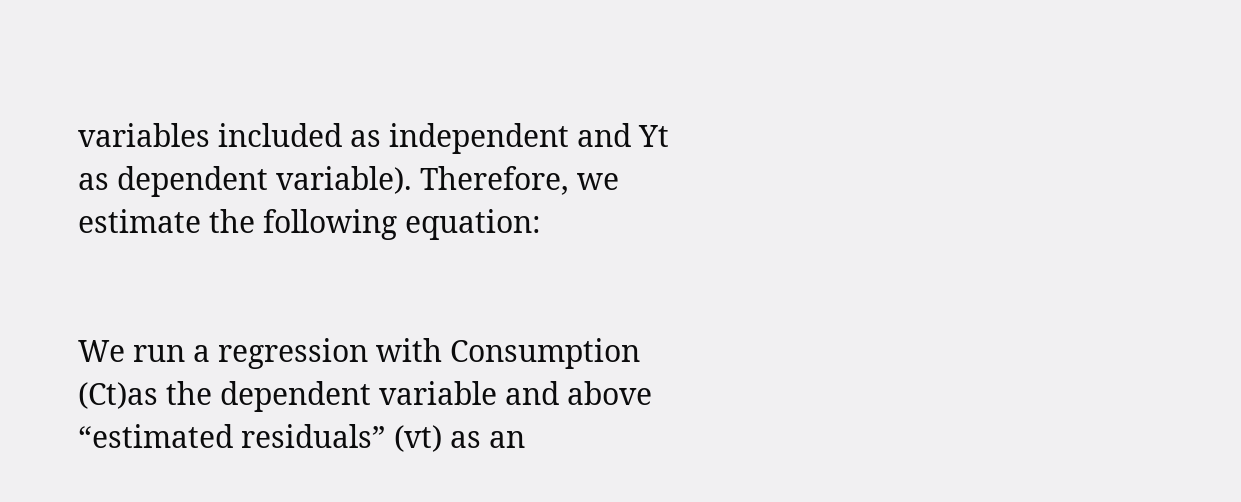variables included as independent and Yt as dependent variable). Therefore, we estimate the following equation:


We run a regression with Consumption (Ct)as the dependent variable and above “estimated residuals” (vt) as an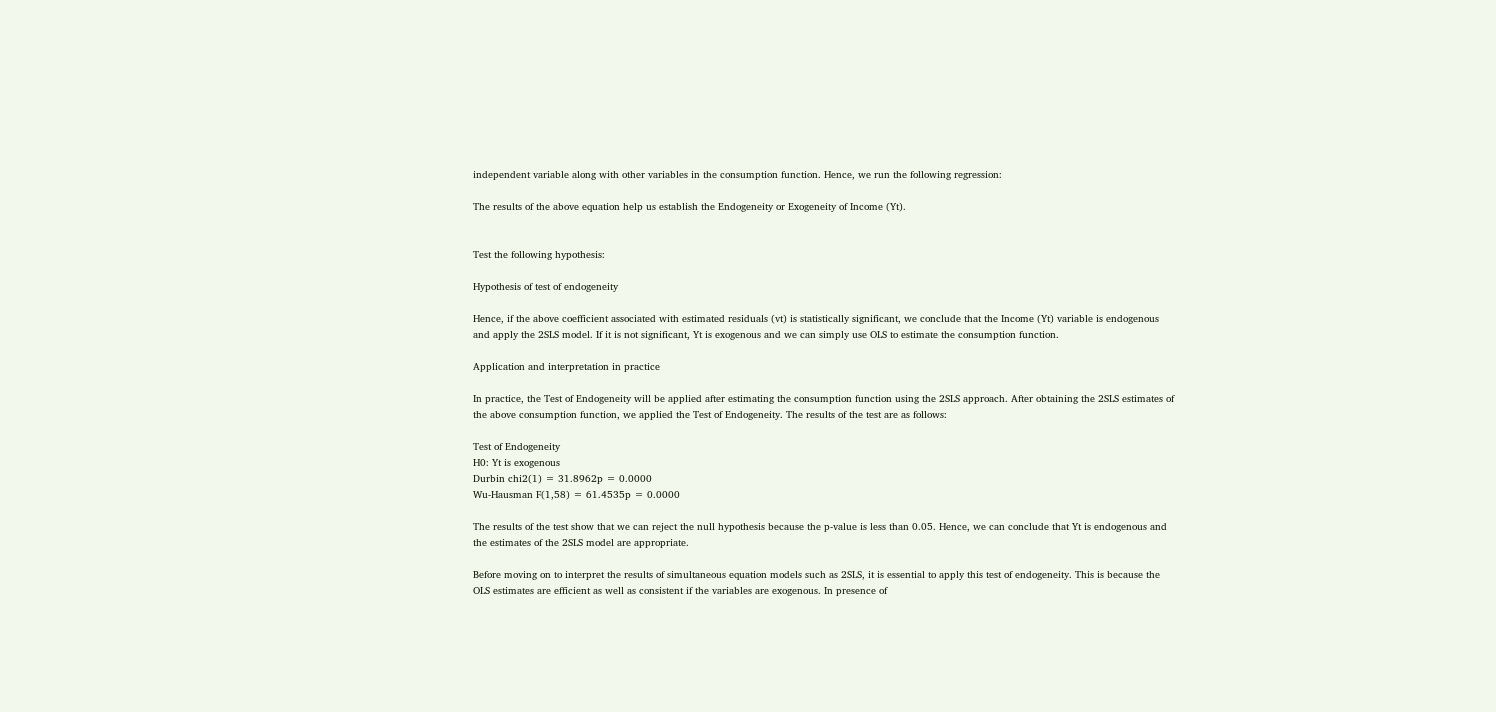independent variable along with other variables in the consumption function. Hence, we run the following regression:

The results of the above equation help us establish the Endogeneity or Exogeneity of Income (Yt).


Test the following hypothesis:

Hypothesis of test of endogeneity

Hence, if the above coefficient associated with estimated residuals (vt) is statistically significant, we conclude that the Income (Yt) variable is endogenous and apply the 2SLS model. If it is not significant, Yt is exogenous and we can simply use OLS to estimate the consumption function.

Application and interpretation in practice

In practice, the Test of Endogeneity will be applied after estimating the consumption function using the 2SLS approach. After obtaining the 2SLS estimates of the above consumption function, we applied the Test of Endogeneity. The results of the test are as follows:

Test of Endogeneity
H0: Yt is exogenous
Durbin chi2(1) = 31.8962p = 0.0000
Wu-Hausman F(1,58) = 61.4535p = 0.0000

The results of the test show that we can reject the null hypothesis because the p-value is less than 0.05. Hence, we can conclude that Yt is endogenous and the estimates of the 2SLS model are appropriate.

Before moving on to interpret the results of simultaneous equation models such as 2SLS, it is essential to apply this test of endogeneity. This is because the OLS estimates are efficient as well as consistent if the variables are exogenous. In presence of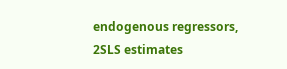endogenous regressors, 2SLS estimates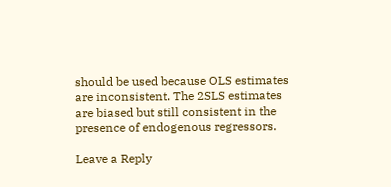should be used because OLS estimates are inconsistent. The 2SLS estimates are biased but still consistent in the presence of endogenous regressors.

Leave a Reply